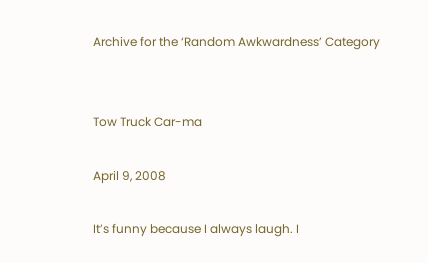Archive for the ‘Random Awkwardness’ Category


Tow Truck Car-ma

April 9, 2008

It’s funny because I always laugh. I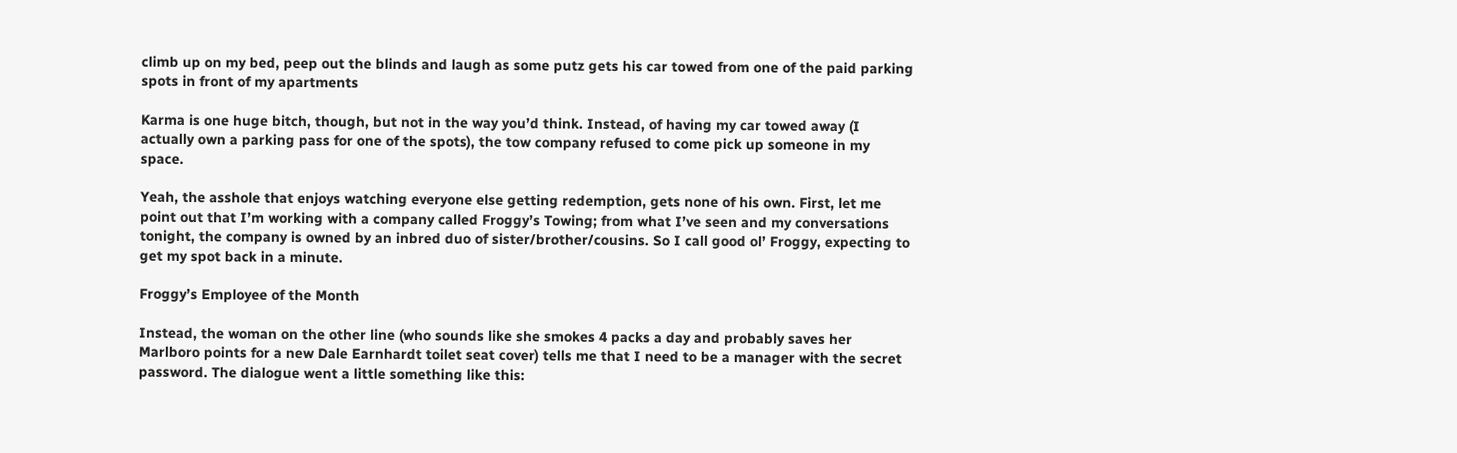climb up on my bed, peep out the blinds and laugh as some putz gets his car towed from one of the paid parking spots in front of my apartments

Karma is one huge bitch, though, but not in the way you’d think. Instead, of having my car towed away (I actually own a parking pass for one of the spots), the tow company refused to come pick up someone in my space.

Yeah, the asshole that enjoys watching everyone else getting redemption, gets none of his own. First, let me point out that I’m working with a company called Froggy’s Towing; from what I’ve seen and my conversations tonight, the company is owned by an inbred duo of sister/brother/cousins. So I call good ol’ Froggy, expecting to get my spot back in a minute.

Froggy’s Employee of the Month

Instead, the woman on the other line (who sounds like she smokes 4 packs a day and probably saves her Marlboro points for a new Dale Earnhardt toilet seat cover) tells me that I need to be a manager with the secret password. The dialogue went a little something like this: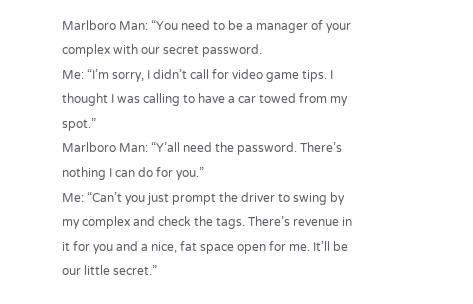Marlboro Man: “You need to be a manager of your complex with our secret password.
Me: “I’m sorry, I didn’t call for video game tips. I thought I was calling to have a car towed from my spot.”
Marlboro Man: “Y’all need the password. There’s nothing I can do for you.”
Me: “Can’t you just prompt the driver to swing by my complex and check the tags. There’s revenue in it for you and a nice, fat space open for me. It’ll be our little secret.”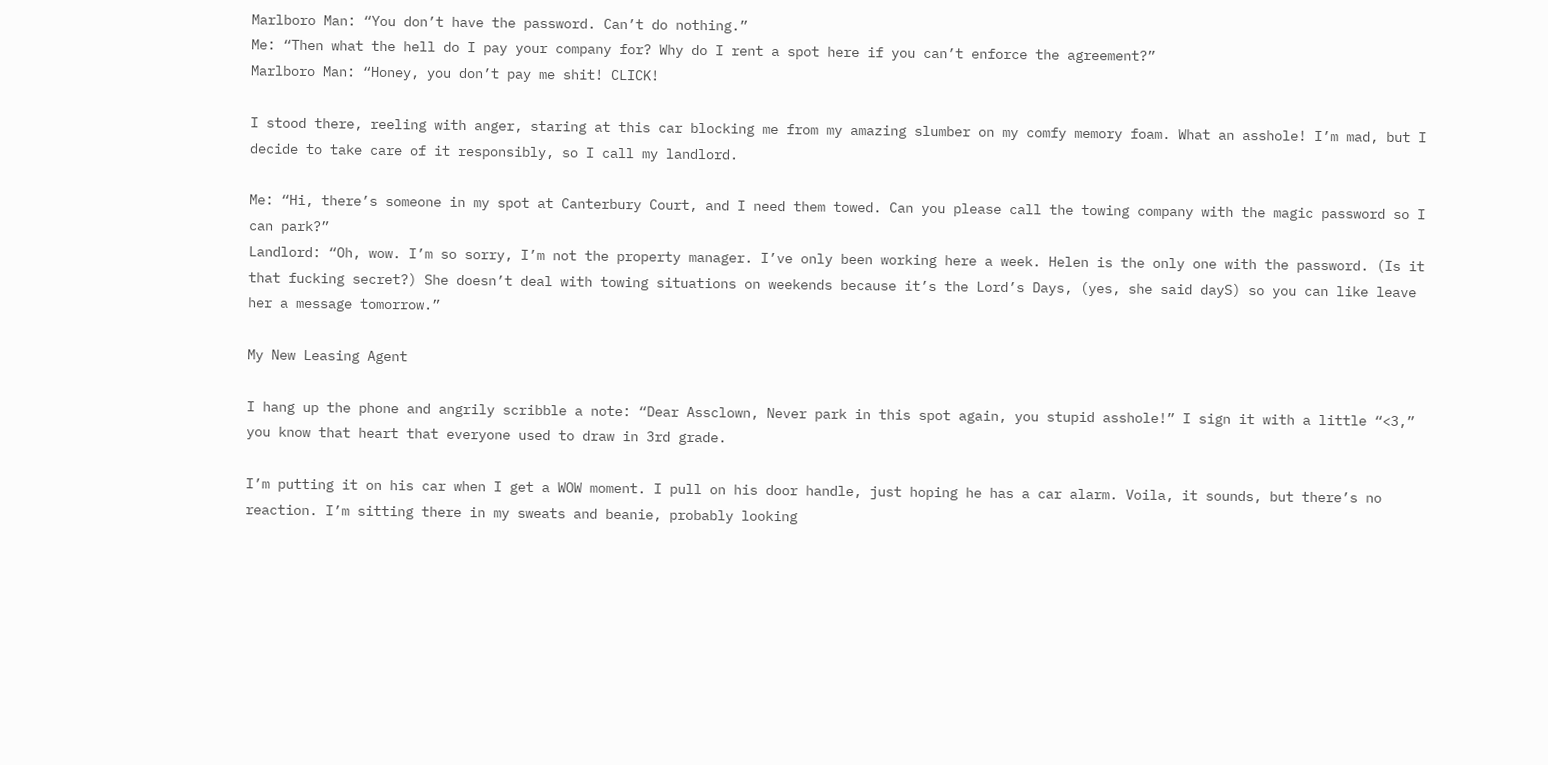Marlboro Man: “You don’t have the password. Can’t do nothing.”
Me: “Then what the hell do I pay your company for? Why do I rent a spot here if you can’t enforce the agreement?”
Marlboro Man: “Honey, you don’t pay me shit! CLICK!

I stood there, reeling with anger, staring at this car blocking me from my amazing slumber on my comfy memory foam. What an asshole! I’m mad, but I decide to take care of it responsibly, so I call my landlord.

Me: “Hi, there’s someone in my spot at Canterbury Court, and I need them towed. Can you please call the towing company with the magic password so I can park?”
Landlord: “Oh, wow. I’m so sorry, I’m not the property manager. I’ve only been working here a week. Helen is the only one with the password. (Is it that fucking secret?) She doesn’t deal with towing situations on weekends because it’s the Lord’s Days, (yes, she said dayS) so you can like leave her a message tomorrow.”

My New Leasing Agent

I hang up the phone and angrily scribble a note: “Dear Assclown, Never park in this spot again, you stupid asshole!” I sign it with a little “<3,” you know that heart that everyone used to draw in 3rd grade.

I’m putting it on his car when I get a WOW moment. I pull on his door handle, just hoping he has a car alarm. Voila, it sounds, but there’s no reaction. I’m sitting there in my sweats and beanie, probably looking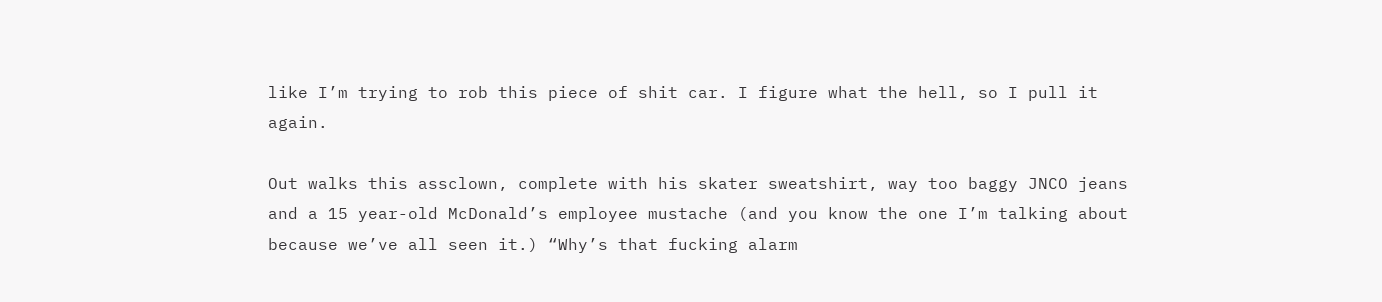like I’m trying to rob this piece of shit car. I figure what the hell, so I pull it again.

Out walks this assclown, complete with his skater sweatshirt, way too baggy JNCO jeans and a 15 year-old McDonald’s employee mustache (and you know the one I’m talking about because we’ve all seen it.) “Why’s that fucking alarm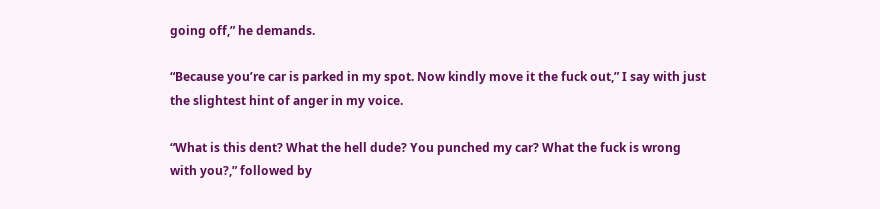going off,” he demands.

“Because you’re car is parked in my spot. Now kindly move it the fuck out,” I say with just the slightest hint of anger in my voice.

“What is this dent? What the hell dude? You punched my car? What the fuck is wrong with you?,” followed by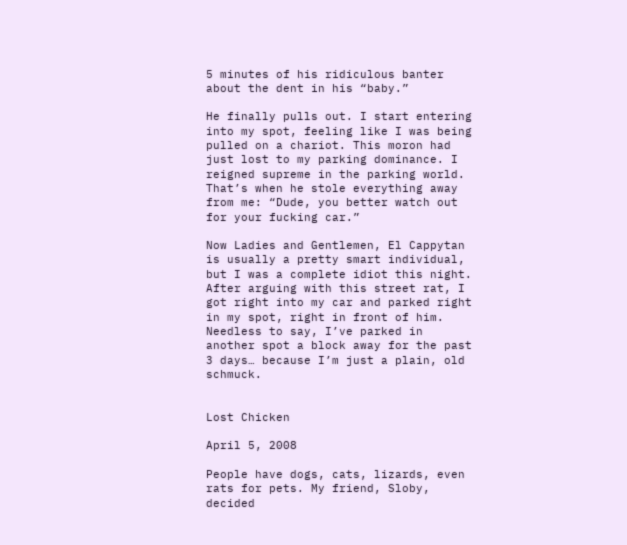5 minutes of his ridiculous banter about the dent in his “baby.”

He finally pulls out. I start entering into my spot, feeling like I was being pulled on a chariot. This moron had just lost to my parking dominance. I reigned supreme in the parking world. That’s when he stole everything away from me: “Dude, you better watch out for your fucking car.”

Now Ladies and Gentlemen, El Cappytan is usually a pretty smart individual, but I was a complete idiot this night. After arguing with this street rat, I got right into my car and parked right in my spot, right in front of him. Needless to say, I’ve parked in another spot a block away for the past 3 days… because I’m just a plain, old schmuck.


Lost Chicken

April 5, 2008

People have dogs, cats, lizards, even rats for pets. My friend, Sloby, decided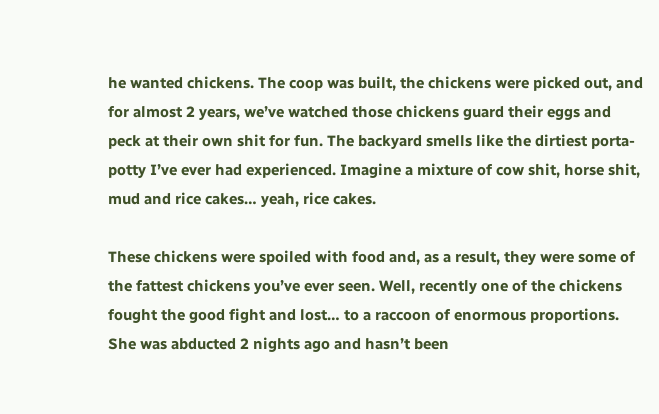he wanted chickens. The coop was built, the chickens were picked out, and for almost 2 years, we’ve watched those chickens guard their eggs and peck at their own shit for fun. The backyard smells like the dirtiest porta-potty I’ve ever had experienced. Imagine a mixture of cow shit, horse shit, mud and rice cakes… yeah, rice cakes.

These chickens were spoiled with food and, as a result, they were some of the fattest chickens you’ve ever seen. Well, recently one of the chickens fought the good fight and lost… to a raccoon of enormous proportions. She was abducted 2 nights ago and hasn’t been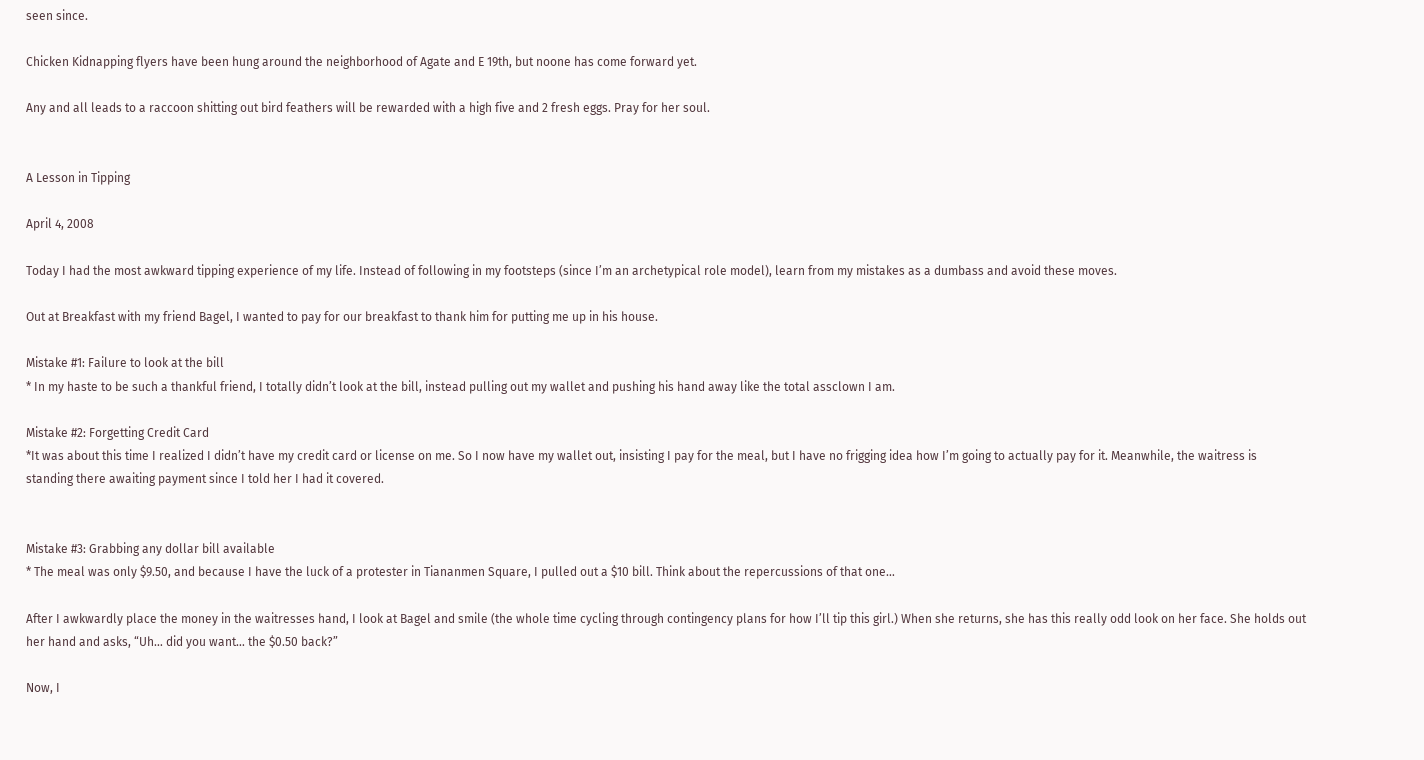seen since.

Chicken Kidnapping flyers have been hung around the neighborhood of Agate and E 19th, but noone has come forward yet.

Any and all leads to a raccoon shitting out bird feathers will be rewarded with a high five and 2 fresh eggs. Pray for her soul.


A Lesson in Tipping

April 4, 2008

Today I had the most awkward tipping experience of my life. Instead of following in my footsteps (since I’m an archetypical role model), learn from my mistakes as a dumbass and avoid these moves.

Out at Breakfast with my friend Bagel, I wanted to pay for our breakfast to thank him for putting me up in his house.

Mistake #1: Failure to look at the bill
* In my haste to be such a thankful friend, I totally didn’t look at the bill, instead pulling out my wallet and pushing his hand away like the total assclown I am.

Mistake #2: Forgetting Credit Card
*It was about this time I realized I didn’t have my credit card or license on me. So I now have my wallet out, insisting I pay for the meal, but I have no frigging idea how I’m going to actually pay for it. Meanwhile, the waitress is standing there awaiting payment since I told her I had it covered.


Mistake #3: Grabbing any dollar bill available
* The meal was only $9.50, and because I have the luck of a protester in Tiananmen Square, I pulled out a $10 bill. Think about the repercussions of that one…

After I awkwardly place the money in the waitresses hand, I look at Bagel and smile (the whole time cycling through contingency plans for how I’ll tip this girl.) When she returns, she has this really odd look on her face. She holds out her hand and asks, “Uh… did you want… the $0.50 back?”

Now, I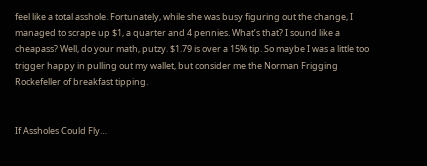feel like a total asshole. Fortunately, while she was busy figuring out the change, I managed to scrape up $1, a quarter and 4 pennies. What’s that? I sound like a cheapass? Well, do your math, putzy. $1.79 is over a 15% tip. So maybe I was a little too trigger happy in pulling out my wallet, but consider me the Norman Frigging Rockefeller of breakfast tipping.


If Assholes Could Fly…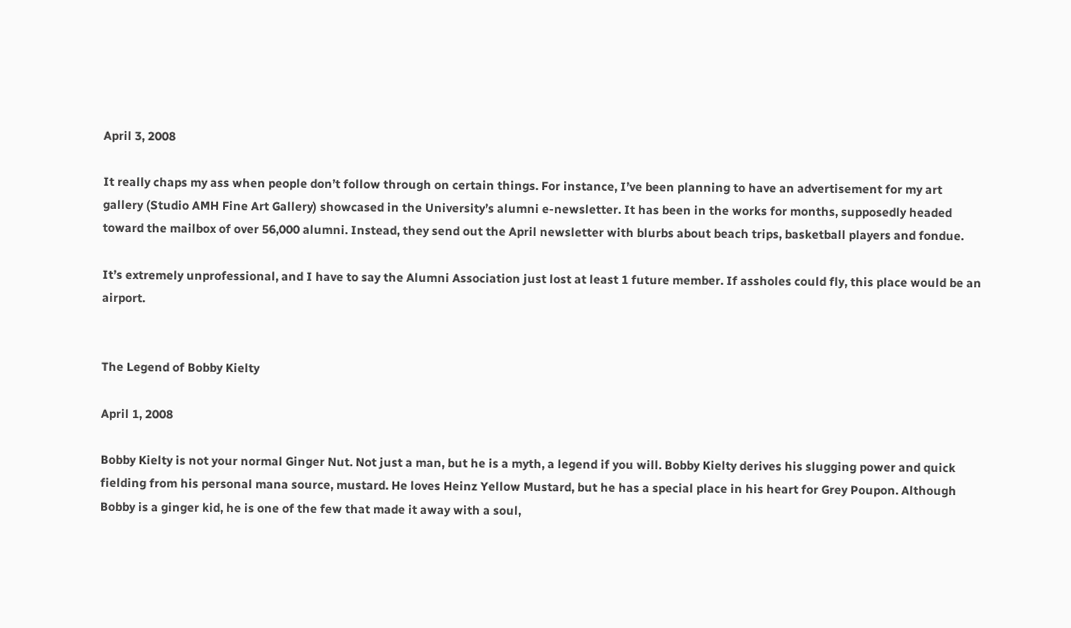April 3, 2008

It really chaps my ass when people don’t follow through on certain things. For instance, I’ve been planning to have an advertisement for my art gallery (Studio AMH Fine Art Gallery) showcased in the University’s alumni e-newsletter. It has been in the works for months, supposedly headed toward the mailbox of over 56,000 alumni. Instead, they send out the April newsletter with blurbs about beach trips, basketball players and fondue.

It’s extremely unprofessional, and I have to say the Alumni Association just lost at least 1 future member. If assholes could fly, this place would be an airport.


The Legend of Bobby Kielty

April 1, 2008

Bobby Kielty is not your normal Ginger Nut. Not just a man, but he is a myth, a legend if you will. Bobby Kielty derives his slugging power and quick fielding from his personal mana source, mustard. He loves Heinz Yellow Mustard, but he has a special place in his heart for Grey Poupon. Although Bobby is a ginger kid, he is one of the few that made it away with a soul,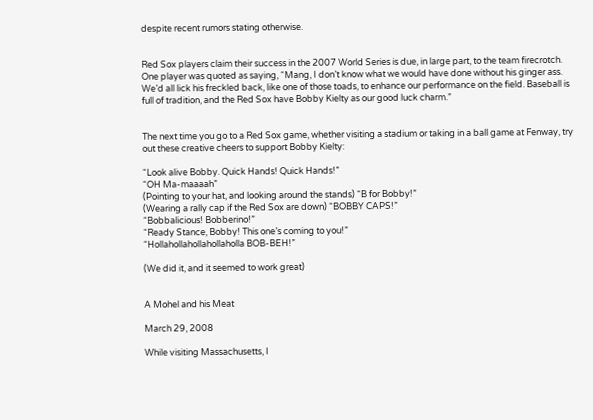despite recent rumors stating otherwise.


Red Sox players claim their success in the 2007 World Series is due, in large part, to the team firecrotch. One player was quoted as saying, “Mang, I don’t know what we would have done without his ginger ass. We’d all lick his freckled back, like one of those toads, to enhance our performance on the field. Baseball is full of tradition, and the Red Sox have Bobby Kielty as our good luck charm.”


The next time you go to a Red Sox game, whether visiting a stadium or taking in a ball game at Fenway, try out these creative cheers to support Bobby Kielty:

“Look alive Bobby. Quick Hands! Quick Hands!”
“OH Ma-maaaah”
(Pointing to your hat, and looking around the stands) “B for Bobby!”
(Wearing a rally cap if the Red Sox are down) “BOBBY CAPS!”
“Bobbalicious! Bobberino!”
“Ready Stance, Bobby! This one’s coming to you!”
“Hollahollahollahollaholla BOB-BEH!”

(We did it, and it seemed to work great)


A Mohel and his Meat

March 29, 2008

While visiting Massachusetts, I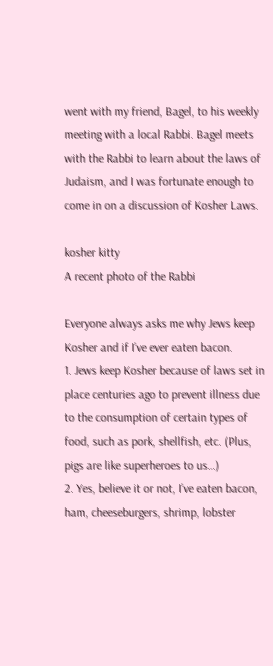went with my friend, Bagel, to his weekly meeting with a local Rabbi. Bagel meets with the Rabbi to learn about the laws of Judaism, and I was fortunate enough to come in on a discussion of Kosher Laws.

kosher kitty
A recent photo of the Rabbi

Everyone always asks me why Jews keep Kosher and if I’ve ever eaten bacon.
1. Jews keep Kosher because of laws set in place centuries ago to prevent illness due to the consumption of certain types of food, such as pork, shellfish, etc. (Plus, pigs are like superheroes to us…)
2. Yes, believe it or not, I’ve eaten bacon, ham, cheeseburgers, shrimp, lobster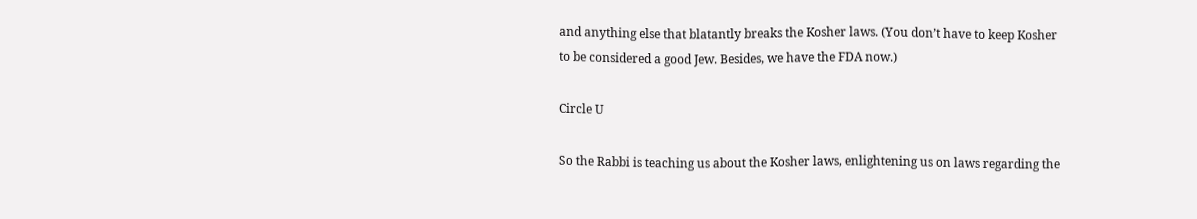and anything else that blatantly breaks the Kosher laws. (You don’t have to keep Kosher to be considered a good Jew. Besides, we have the FDA now.)

Circle U

So the Rabbi is teaching us about the Kosher laws, enlightening us on laws regarding the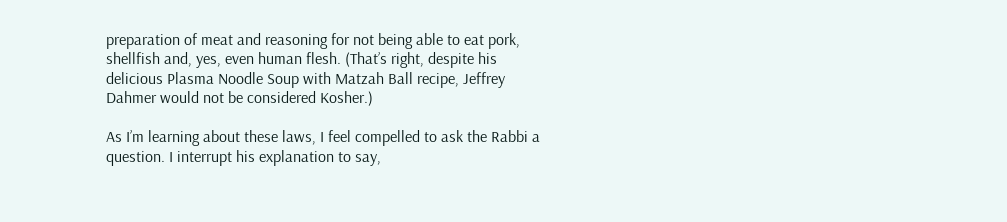preparation of meat and reasoning for not being able to eat pork, shellfish and, yes, even human flesh. (That’s right, despite his delicious Plasma Noodle Soup with Matzah Ball recipe, Jeffrey Dahmer would not be considered Kosher.)

As I’m learning about these laws, I feel compelled to ask the Rabbi a question. I interrupt his explanation to say,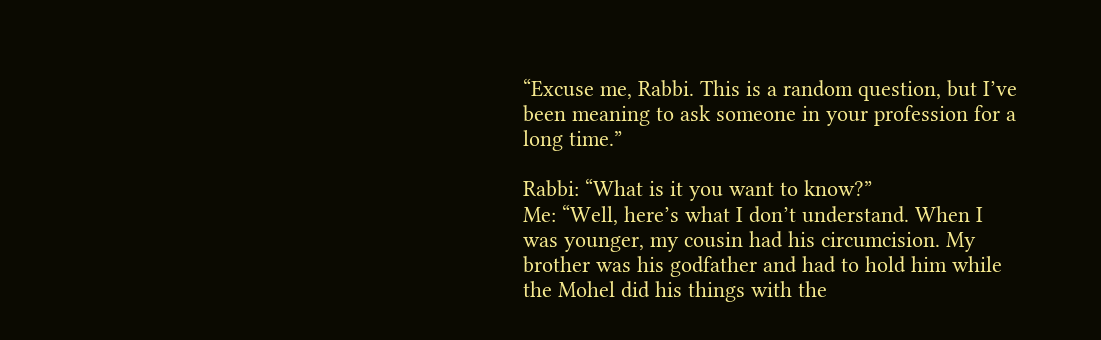“Excuse me, Rabbi. This is a random question, but I’ve been meaning to ask someone in your profession for a long time.”

Rabbi: “What is it you want to know?”
Me: “Well, here’s what I don’t understand. When I was younger, my cousin had his circumcision. My brother was his godfather and had to hold him while the Mohel did his things with the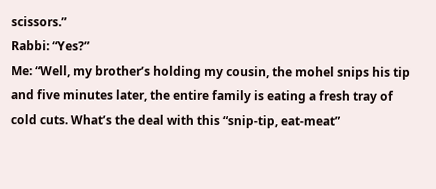scissors.”
Rabbi: “Yes?”
Me: “Well, my brother’s holding my cousin, the mohel snips his tip and five minutes later, the entire family is eating a fresh tray of cold cuts. What’s the deal with this “snip-tip, eat-meat”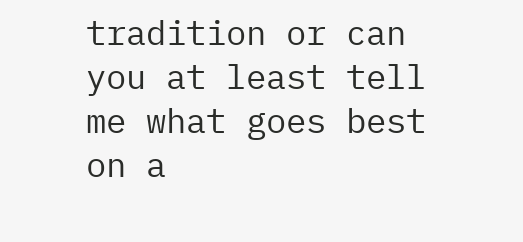tradition or can you at least tell me what goes best on a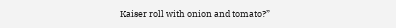Kaiser roll with onion and tomato?”